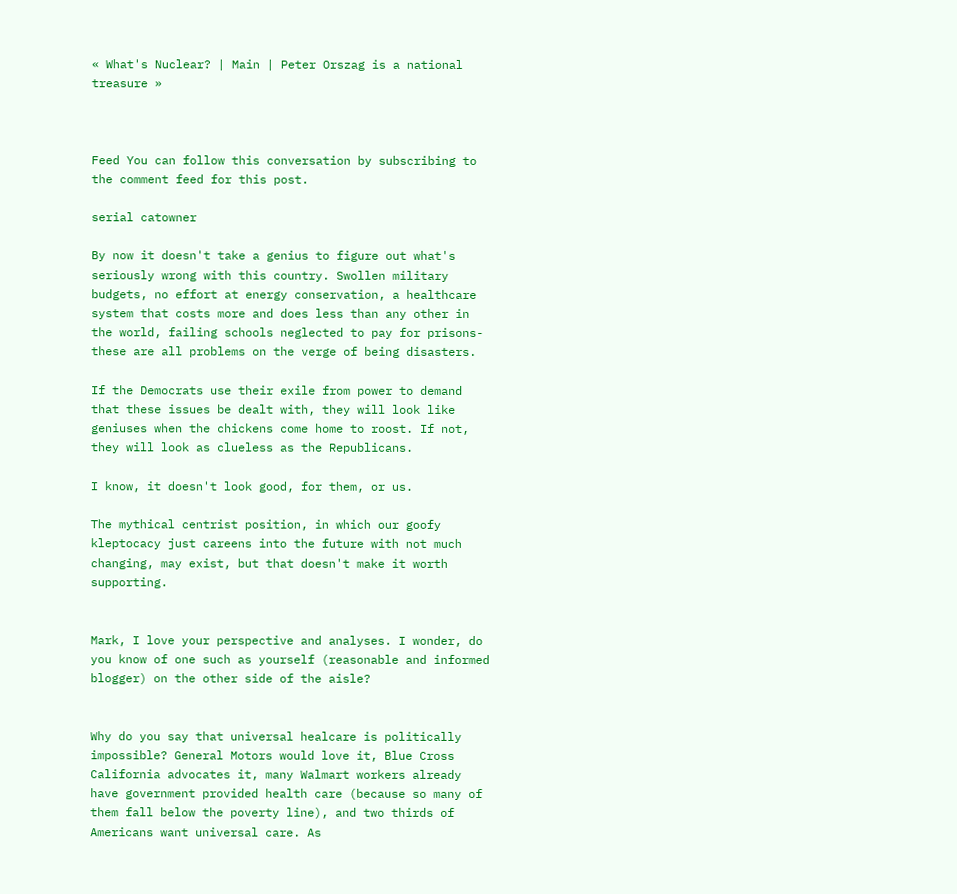« What's Nuclear? | Main | Peter Orszag is a national treasure »



Feed You can follow this conversation by subscribing to the comment feed for this post.

serial catowner

By now it doesn't take a genius to figure out what's seriously wrong with this country. Swollen military budgets, no effort at energy conservation, a healthcare system that costs more and does less than any other in the world, failing schools neglected to pay for prisons- these are all problems on the verge of being disasters.

If the Democrats use their exile from power to demand that these issues be dealt with, they will look like geniuses when the chickens come home to roost. If not, they will look as clueless as the Republicans.

I know, it doesn't look good, for them, or us.

The mythical centrist position, in which our goofy kleptocacy just careens into the future with not much changing, may exist, but that doesn't make it worth supporting.


Mark, I love your perspective and analyses. I wonder, do you know of one such as yourself (reasonable and informed blogger) on the other side of the aisle?


Why do you say that universal healcare is politically impossible? General Motors would love it, Blue Cross California advocates it, many Walmart workers already have government provided health care (because so many of them fall below the poverty line), and two thirds of Americans want universal care. As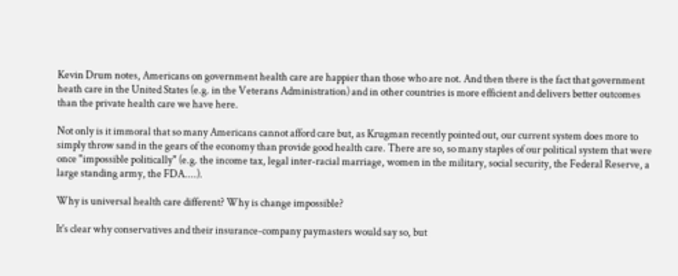Kevin Drum notes, Americans on government health care are happier than those who are not. And then there is the fact that government heath care in the United States (e.g. in the Veterans Administration) and in other countries is more efficient and delivers better outcomes than the private health care we have here.

Not only is it immoral that so many Americans cannot afford care but, as Krugman recently pointed out, our current system does more to simply throw sand in the gears of the economy than provide good health care. There are so, so many staples of our political system that were once "impossible politically" (e.g. the income tax, legal inter-racial marriage, women in the military, social security, the Federal Reserve, a large standing army, the FDA....).

Why is universal health care different? Why is change impossible?

It's clear why conservatives and their insurance-company paymasters would say so, but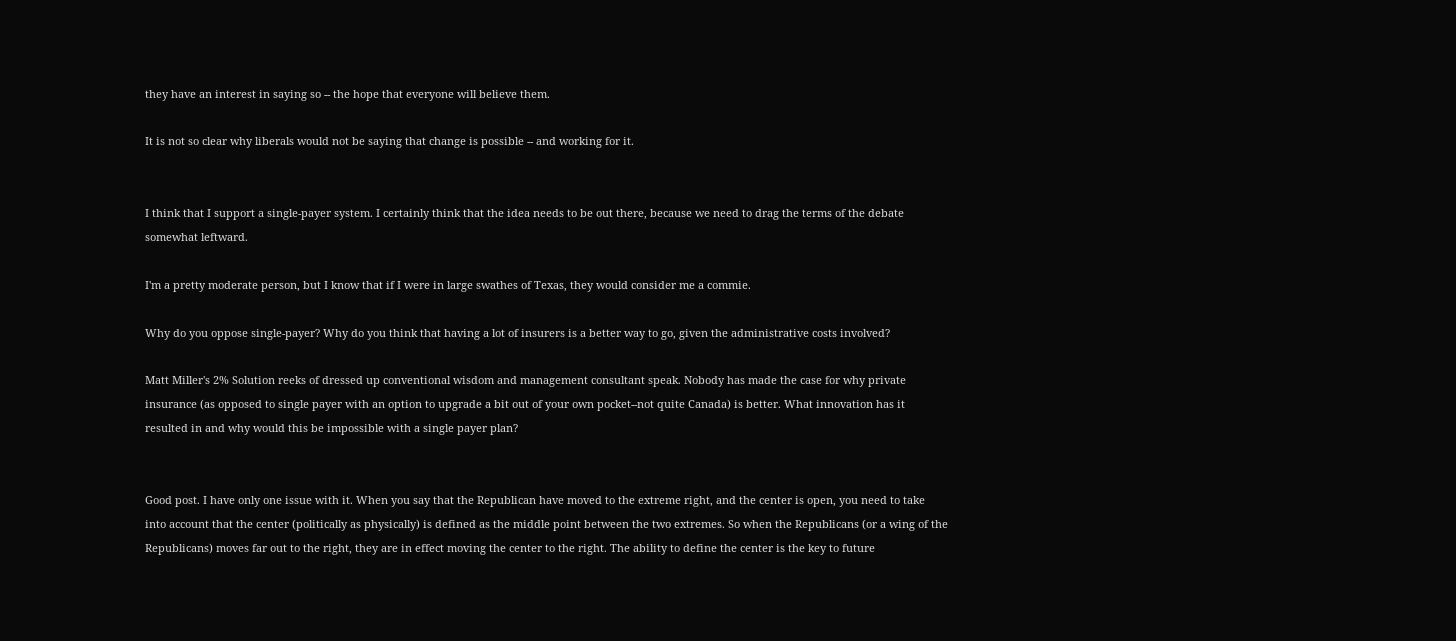they have an interest in saying so -- the hope that everyone will believe them.

It is not so clear why liberals would not be saying that change is possible -- and working for it.


I think that I support a single-payer system. I certainly think that the idea needs to be out there, because we need to drag the terms of the debate somewhat leftward.

I'm a pretty moderate person, but I know that if I were in large swathes of Texas, they would consider me a commie.

Why do you oppose single-payer? Why do you think that having a lot of insurers is a better way to go, given the administrative costs involved?

Matt Miller's 2% Solution reeks of dressed up conventional wisdom and management consultant speak. Nobody has made the case for why private insurance (as opposed to single payer with an option to upgrade a bit out of your own pocket--not quite Canada) is better. What innovation has it resulted in and why would this be impossible with a single payer plan?


Good post. I have only one issue with it. When you say that the Republican have moved to the extreme right, and the center is open, you need to take into account that the center (politically as physically) is defined as the middle point between the two extremes. So when the Republicans (or a wing of the Republicans) moves far out to the right, they are in effect moving the center to the right. The ability to define the center is the key to future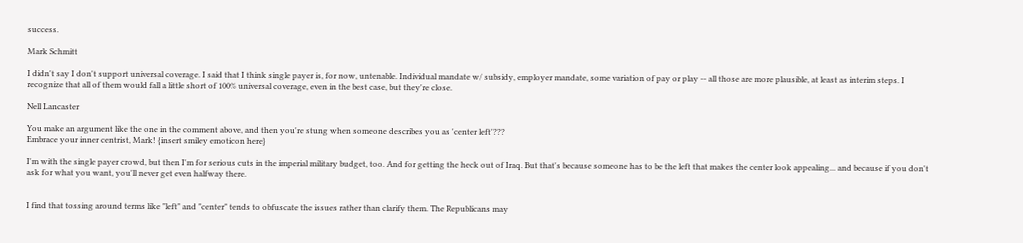success.

Mark Schmitt

I didn't say I don't support universal coverage. I said that I think single payer is, for now, untenable. Individual mandate w/ subsidy, employer mandate, some variation of pay or play -- all those are more plausible, at least as interim steps. I recognize that all of them would fall a little short of 100% universal coverage, even in the best case, but they're close.

Nell Lancaster

You make an argument like the one in the comment above, and then you're stung when someone describes you as 'center left'???
Embrace your inner centrist, Mark! {insert smiley emoticon here}

I'm with the single payer crowd, but then I'm for serious cuts in the imperial military budget, too. And for getting the heck out of Iraq. But that's because someone has to be the left that makes the center look appealing... and because if you don't ask for what you want, you'll never get even halfway there.


I find that tossing around terms like "left" and "center" tends to obfuscate the issues rather than clarify them. The Republicans may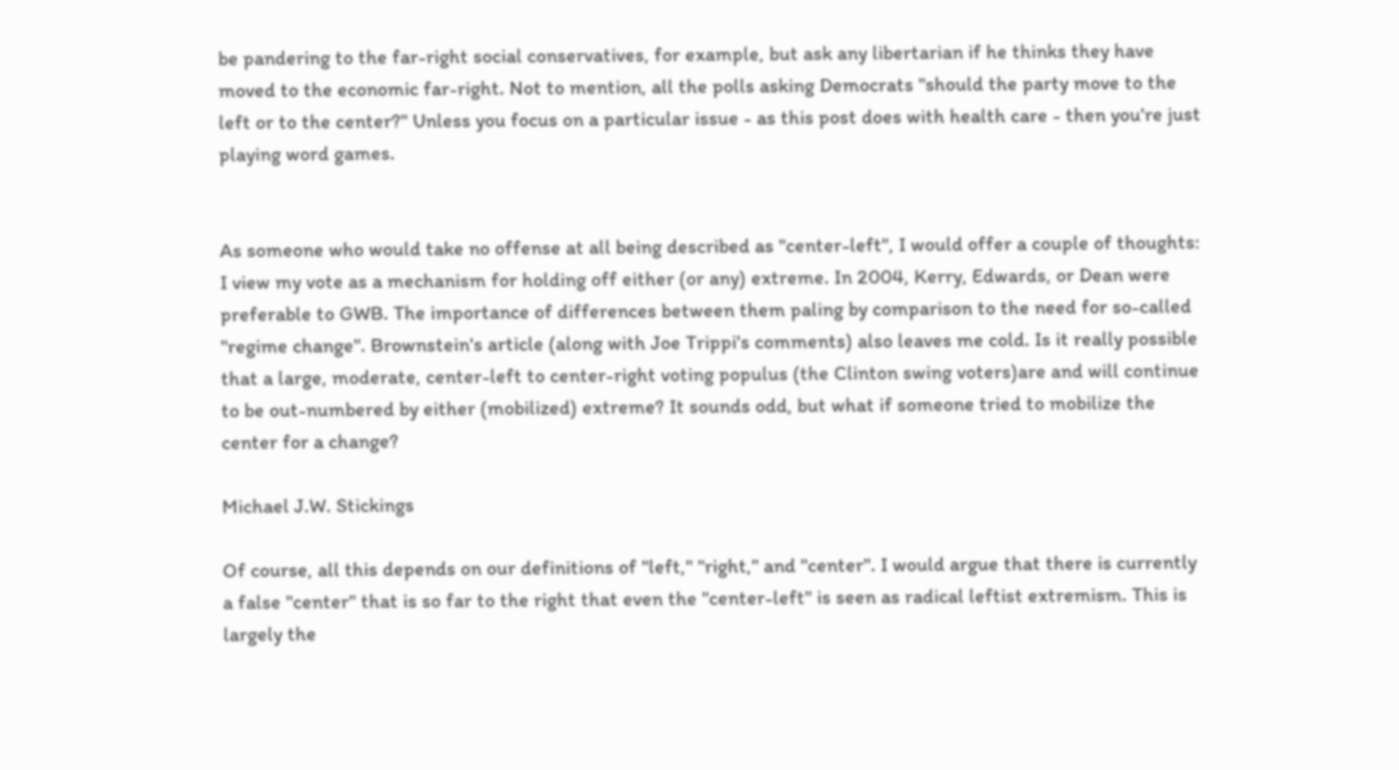be pandering to the far-right social conservatives, for example, but ask any libertarian if he thinks they have moved to the economic far-right. Not to mention, all the polls asking Democrats "should the party move to the left or to the center?" Unless you focus on a particular issue - as this post does with health care - then you're just playing word games.


As someone who would take no offense at all being described as "center-left", I would offer a couple of thoughts: I view my vote as a mechanism for holding off either (or any) extreme. In 2004, Kerry, Edwards, or Dean were preferable to GWB. The importance of differences between them paling by comparison to the need for so-called "regime change". Brownstein's article (along with Joe Trippi's comments) also leaves me cold. Is it really possible that a large, moderate, center-left to center-right voting populus (the Clinton swing voters)are and will continue to be out-numbered by either (mobilized) extreme? It sounds odd, but what if someone tried to mobilize the center for a change?

Michael J.W. Stickings

Of course, all this depends on our definitions of "left," "right," and "center". I would argue that there is currently a false "center" that is so far to the right that even the "center-left" is seen as radical leftist extremism. This is largely the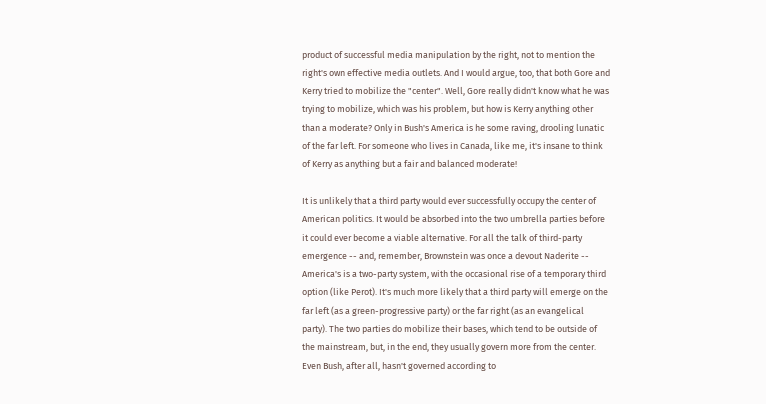product of successful media manipulation by the right, not to mention the right's own effective media outlets. And I would argue, too, that both Gore and Kerry tried to mobilize the "center". Well, Gore really didn't know what he was trying to mobilize, which was his problem, but how is Kerry anything other than a moderate? Only in Bush's America is he some raving, drooling lunatic of the far left. For someone who lives in Canada, like me, it's insane to think of Kerry as anything but a fair and balanced moderate!

It is unlikely that a third party would ever successfully occupy the center of American politics. It would be absorbed into the two umbrella parties before it could ever become a viable alternative. For all the talk of third-party emergence -- and, remember, Brownstein was once a devout Naderite -- America's is a two-party system, with the occasional rise of a temporary third option (like Perot). It's much more likely that a third party will emerge on the far left (as a green-progressive party) or the far right (as an evangelical party). The two parties do mobilize their bases, which tend to be outside of the mainstream, but, in the end, they usually govern more from the center. Even Bush, after all, hasn't governed according to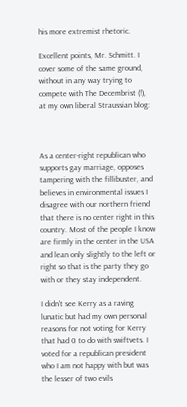his more extremist rhetoric.

Excellent points, Mr. Schmitt. I cover some of the same ground, without in any way trying to compete with The Decembrist (!), at my own liberal Straussian blog:



As a center-right republican who supports gay marriage, opposes tampering with the fillibuster, and believes in environmental issues I disagree with our northern friend that there is no center right in this country. Most of the people I know are firmly in the center in the USA and lean only slightly to the left or right so that is the party they go with or they stay independent.

I didn't see Kerry as a raving lunatic but had my own personal reasons for not voting for Kerry that had 0 to do with swiftvets. I voted for a republican president who I am not happy with but was the lesser of two evils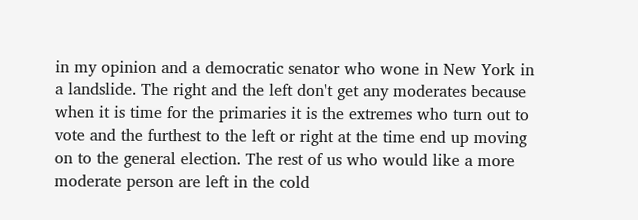in my opinion and a democratic senator who wone in New York in a landslide. The right and the left don't get any moderates because when it is time for the primaries it is the extremes who turn out to vote and the furthest to the left or right at the time end up moving on to the general election. The rest of us who would like a more moderate person are left in the cold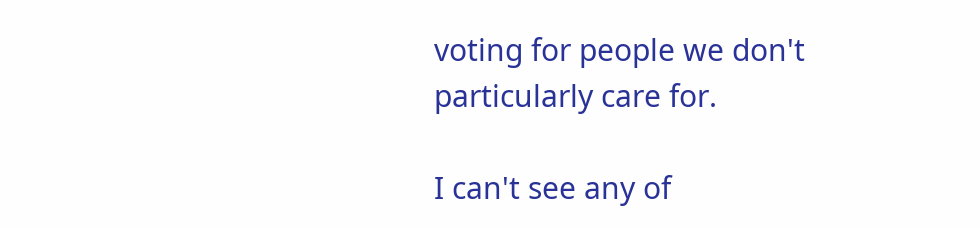voting for people we don't particularly care for.

I can't see any of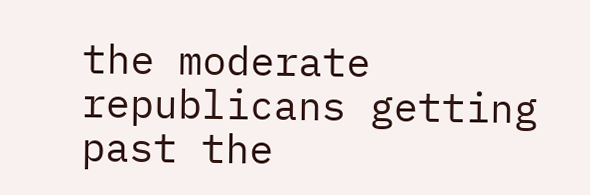the moderate republicans getting past the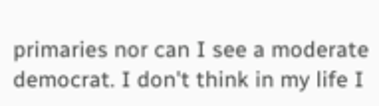primaries nor can I see a moderate democrat. I don't think in my life I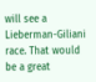will see a Lieberman-Giliani race. That would be a great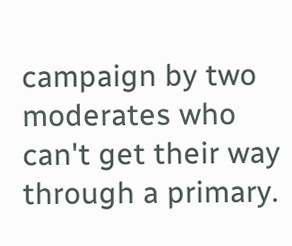campaign by two moderates who can't get their way through a primary.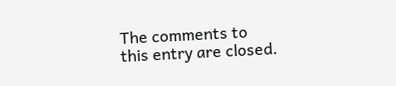The comments to this entry are closed.